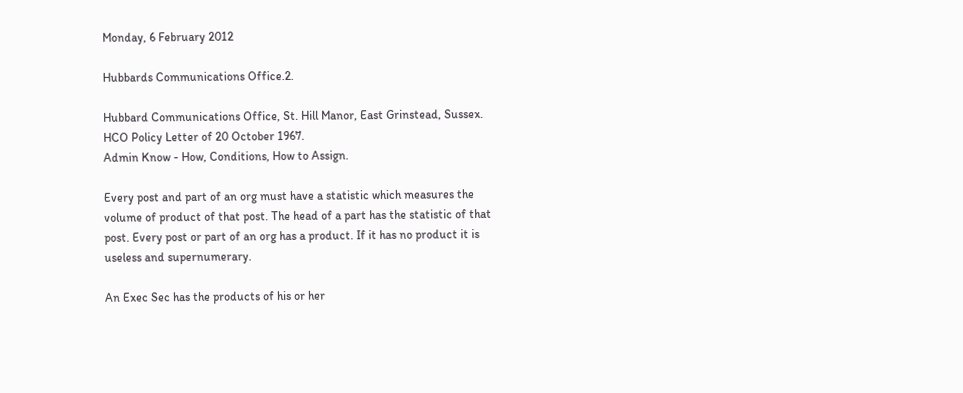Monday, 6 February 2012

Hubbards Communications Office.2.

Hubbard Communications Office, St. Hill Manor, East Grinstead, Sussex.
HCO Policy Letter of 20 October 1967.
Admin Know - How, Conditions, How to Assign.

Every post and part of an org must have a statistic which measures the volume of product of that post. The head of a part has the statistic of that post. Every post or part of an org has a product. If it has no product it is useless and supernumerary.

An Exec Sec has the products of his or her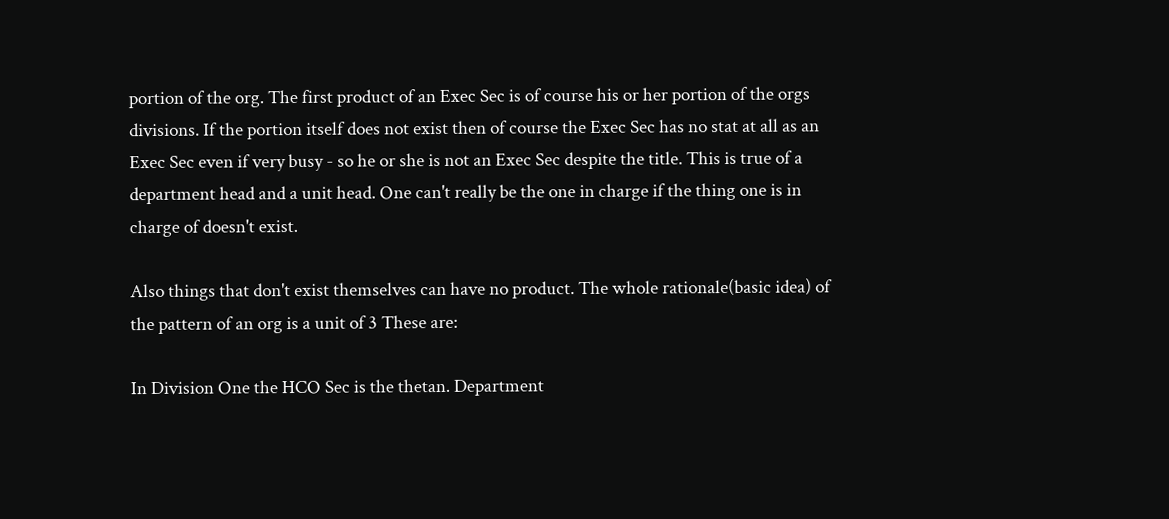portion of the org. The first product of an Exec Sec is of course his or her portion of the orgs divisions. If the portion itself does not exist then of course the Exec Sec has no stat at all as an Exec Sec even if very busy - so he or she is not an Exec Sec despite the title. This is true of a department head and a unit head. One can't really be the one in charge if the thing one is in charge of doesn't exist.

Also things that don't exist themselves can have no product. The whole rationale(basic idea) of the pattern of an org is a unit of 3 These are:

In Division One the HCO Sec is the thetan. Department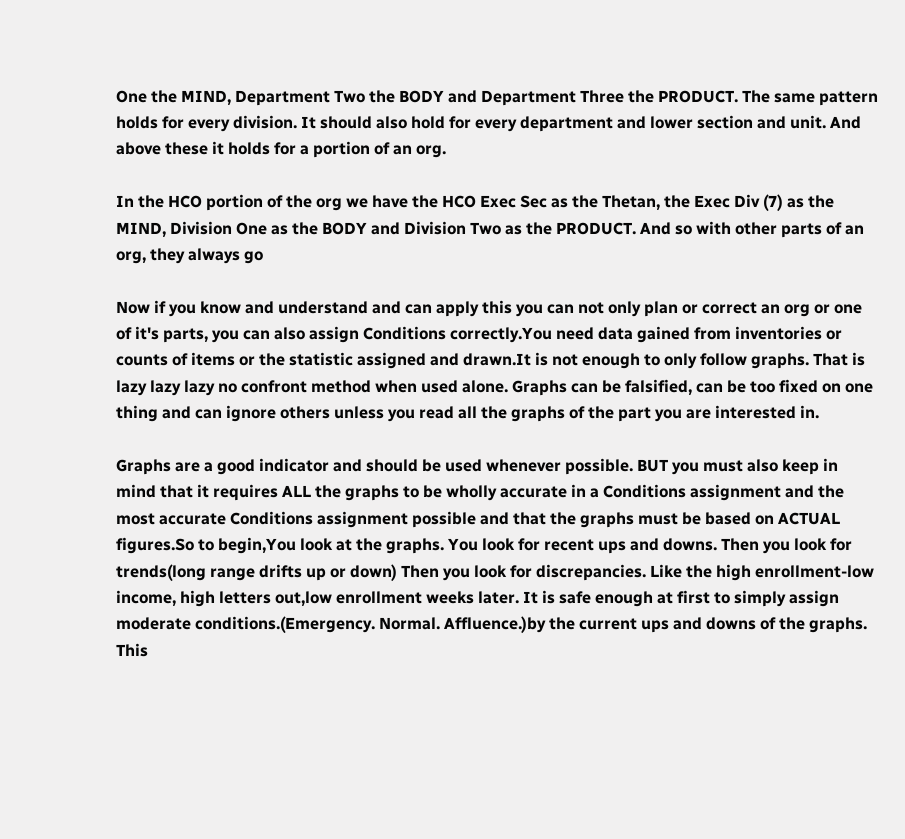One the MIND, Department Two the BODY and Department Three the PRODUCT. The same pattern holds for every division. It should also hold for every department and lower section and unit. And above these it holds for a portion of an org.

In the HCO portion of the org we have the HCO Exec Sec as the Thetan, the Exec Div (7) as the MIND, Division One as the BODY and Division Two as the PRODUCT. And so with other parts of an org, they always go

Now if you know and understand and can apply this you can not only plan or correct an org or one of it's parts, you can also assign Conditions correctly.You need data gained from inventories or counts of items or the statistic assigned and drawn.It is not enough to only follow graphs. That is lazy lazy lazy no confront method when used alone. Graphs can be falsified, can be too fixed on one thing and can ignore others unless you read all the graphs of the part you are interested in.

Graphs are a good indicator and should be used whenever possible. BUT you must also keep in mind that it requires ALL the graphs to be wholly accurate in a Conditions assignment and the most accurate Conditions assignment possible and that the graphs must be based on ACTUAL figures.So to begin,You look at the graphs. You look for recent ups and downs. Then you look for trends(long range drifts up or down) Then you look for discrepancies. Like the high enrollment-low income, high letters out,low enrollment weeks later. It is safe enough at first to simply assign moderate conditions.(Emergency. Normal. Affluence.)by the current ups and downs of the graphs. This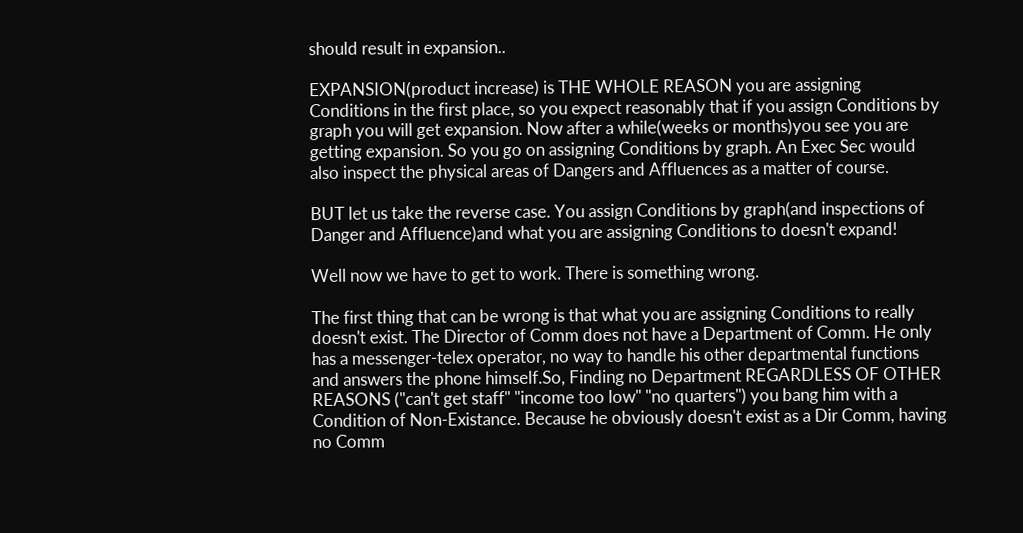should result in expansion..

EXPANSION(product increase) is THE WHOLE REASON you are assigning Conditions in the first place, so you expect reasonably that if you assign Conditions by graph you will get expansion. Now after a while(weeks or months)you see you are getting expansion. So you go on assigning Conditions by graph. An Exec Sec would also inspect the physical areas of Dangers and Affluences as a matter of course.

BUT let us take the reverse case. You assign Conditions by graph(and inspections of Danger and Affluence)and what you are assigning Conditions to doesn't expand!

Well now we have to get to work. There is something wrong.

The first thing that can be wrong is that what you are assigning Conditions to really doesn't exist. The Director of Comm does not have a Department of Comm. He only has a messenger-telex operator, no way to handle his other departmental functions and answers the phone himself.So, Finding no Department REGARDLESS OF OTHER REASONS ("can't get staff" "income too low" "no quarters") you bang him with a Condition of Non-Existance. Because he obviously doesn't exist as a Dir Comm, having no Comm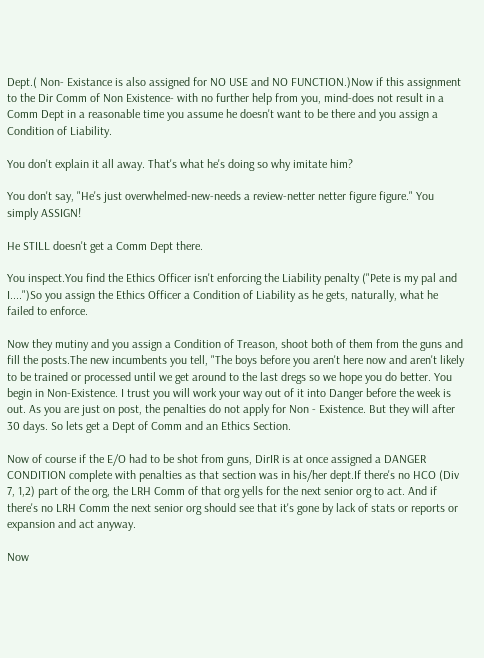Dept.( Non- Existance is also assigned for NO USE and NO FUNCTION.)Now if this assignment to the Dir Comm of Non Existence- with no further help from you, mind-does not result in a Comm Dept in a reasonable time you assume he doesn't want to be there and you assign a Condition of Liability.

You don't explain it all away. That's what he's doing so why imitate him?

You don't say, "He's just overwhelmed-new-needs a review-netter netter figure figure." You simply ASSIGN!

He STILL doesn't get a Comm Dept there.

You inspect.You find the Ethics Officer isn't enforcing the Liability penalty ("Pete is my pal and I....")So you assign the Ethics Officer a Condition of Liability as he gets, naturally, what he failed to enforce.

Now they mutiny and you assign a Condition of Treason, shoot both of them from the guns and fill the posts.The new incumbents you tell, "The boys before you aren't here now and aren't likely to be trained or processed until we get around to the last dregs so we hope you do better. You begin in Non-Existence. I trust you will work your way out of it into Danger before the week is out. As you are just on post, the penalties do not apply for Non - Existence. But they will after 30 days. So lets get a Dept of Comm and an Ethics Section.

Now of course if the E/O had to be shot from guns, DirIR is at once assigned a DANGER CONDITION complete with penalties as that section was in his/her dept.If there's no HCO (Div 7, 1,2) part of the org, the LRH Comm of that org yells for the next senior org to act. And if there's no LRH Comm the next senior org should see that it's gone by lack of stats or reports or expansion and act anyway.

Now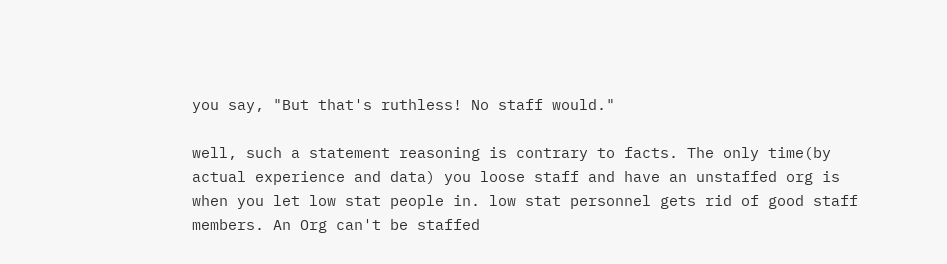you say, "But that's ruthless! No staff would."

well, such a statement reasoning is contrary to facts. The only time(by actual experience and data) you loose staff and have an unstaffed org is when you let low stat people in. low stat personnel gets rid of good staff members. An Org can't be staffed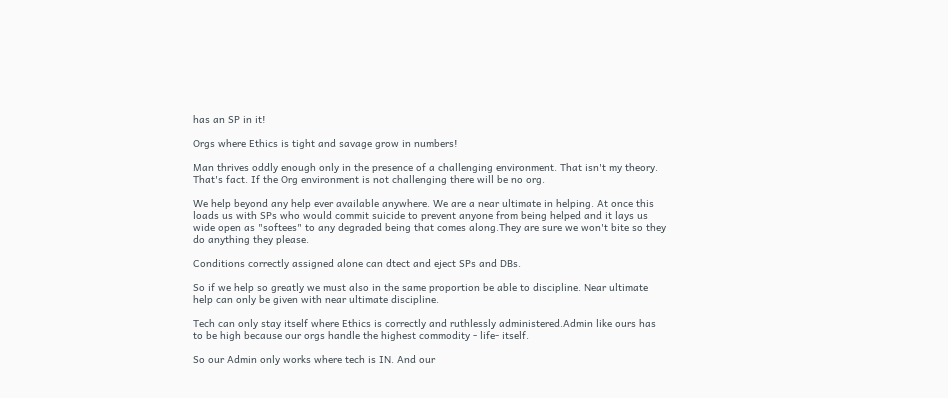has an SP in it!

Orgs where Ethics is tight and savage grow in numbers!

Man thrives oddly enough only in the presence of a challenging environment. That isn't my theory. That's fact. If the Org environment is not challenging there will be no org.

We help beyond any help ever available anywhere. We are a near ultimate in helping. At once this loads us with SPs who would commit suicide to prevent anyone from being helped and it lays us wide open as "softees" to any degraded being that comes along.They are sure we won't bite so they do anything they please.

Conditions correctly assigned alone can dtect and eject SPs and DBs.

So if we help so greatly we must also in the same proportion be able to discipline. Near ultimate help can only be given with near ultimate discipline.

Tech can only stay itself where Ethics is correctly and ruthlessly administered.Admin like ours has to be high because our orgs handle the highest commodity - life- itself.

So our Admin only works where tech is IN. And our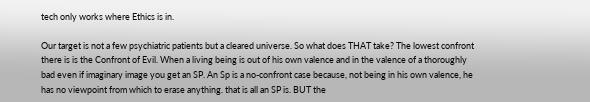tech only works where Ethics is in.

Our target is not a few psychiatric patients but a cleared universe. So what does THAT take? The lowest confront there is is the Confront of Evil. When a living being is out of his own valence and in the valence of a thoroughly bad even if imaginary image you get an SP. An Sp is a no-confront case because, not being in his own valence, he has no viewpoint from which to erase anything. that is all an SP is. BUT the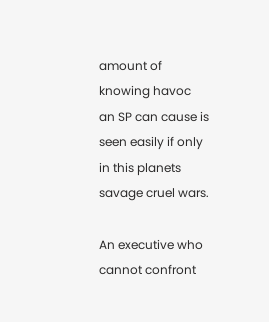amount of knowing havoc an SP can cause is seen easily if only in this planets savage cruel wars.

An executive who cannot confront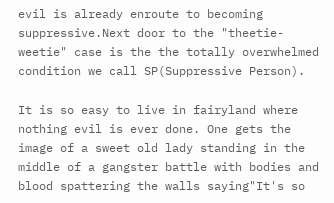evil is already enroute to becoming suppressive.Next door to the "theetie- weetie" case is the the totally overwhelmed condition we call SP(Suppressive Person).

It is so easy to live in fairyland where nothing evil is ever done. One gets the image of a sweet old lady standing in the middle of a gangster battle with bodies and blood spattering the walls saying"It's so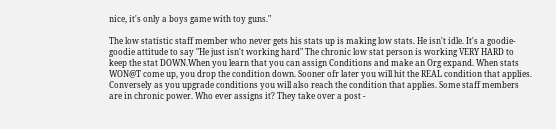nice, it's only a boys game with toy guns."

The low statistic staff member who never gets his stats up is making low stats. He isn't idle. It's a goodie-goodie attitude to say "He just isn't working hard" The chronic low stat person is working VERY HARD to keep the stat DOWN.When you learn that you can assign Conditions and make an Org expand. When stats WON@T come up, you drop the condition down. Sooner ofr later you will hit the REAL condition that applies. Conversely as you upgrade conditions you will also reach the condition that applies. Some staff members are in chronic power. Who ever assigns it? They take over a post -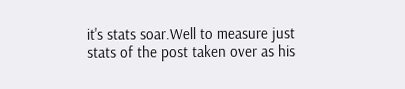it's stats soar.Well to measure just stats of the post taken over as his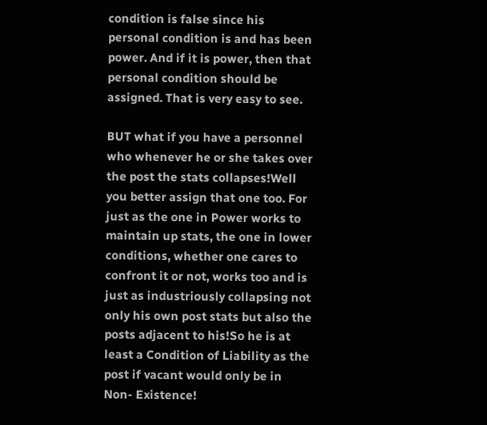condition is false since his personal condition is and has been power. And if it is power, then that personal condition should be assigned. That is very easy to see.

BUT what if you have a personnel who whenever he or she takes over the post the stats collapses!Well you better assign that one too. For just as the one in Power works to maintain up stats, the one in lower conditions, whether one cares to confront it or not, works too and is just as industriously collapsing not only his own post stats but also the posts adjacent to his!So he is at least a Condition of Liability as the post if vacant would only be in Non- Existence!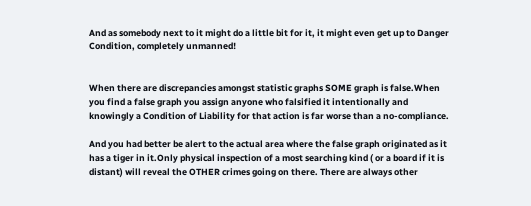And as somebody next to it might do a little bit for it, it might even get up to Danger Condition, completely unmanned!


When there are discrepancies amongst statistic graphs SOME graph is false.When you find a false graph you assign anyone who falsified it intentionally and knowingly a Condition of Liability for that action is far worse than a no-compliance.

And you had better be alert to the actual area where the false graph originated as it has a tiger in it.Only physical inspection of a most searching kind ( or a board if it is distant) will reveal the OTHER crimes going on there. There are always other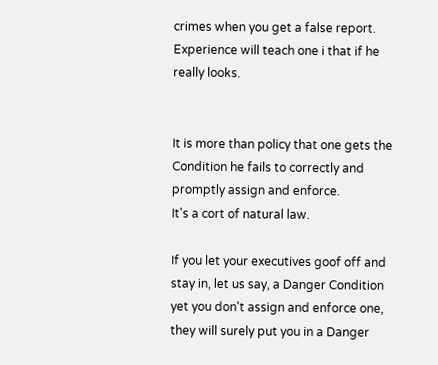crimes when you get a false report. Experience will teach one i that if he really looks.


It is more than policy that one gets the Condition he fails to correctly and promptly assign and enforce.
It's a cort of natural law.

If you let your executives goof off and stay in, let us say, a Danger Condition yet you don't assign and enforce one, they will surely put you in a Danger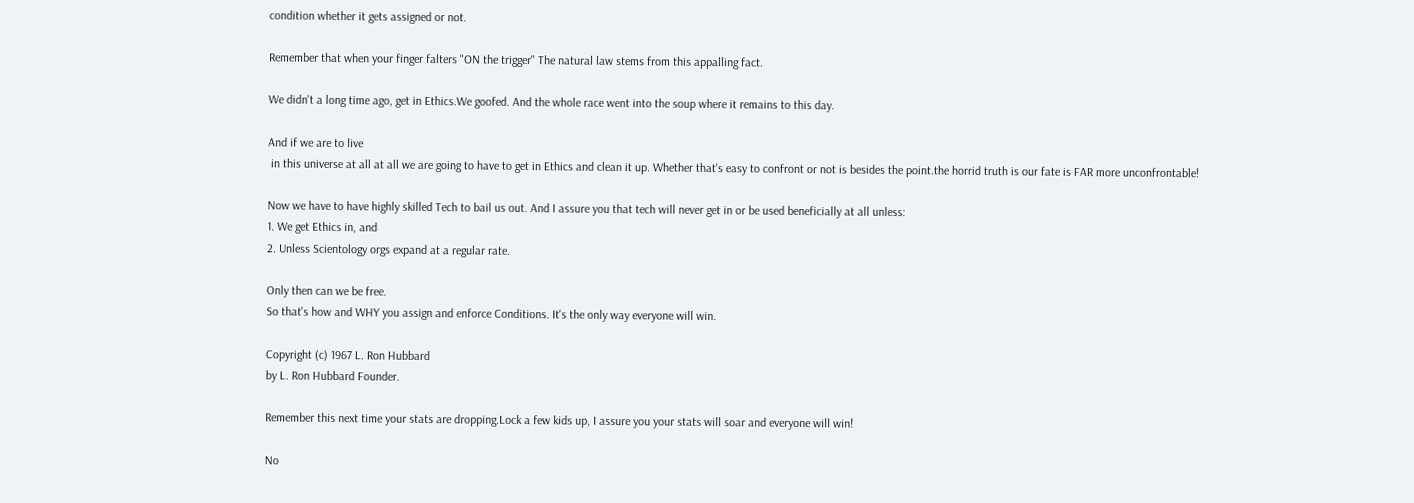condition whether it gets assigned or not.

Remember that when your finger falters "ON the trigger" The natural law stems from this appalling fact.

We didn't a long time ago, get in Ethics.We goofed. And the whole race went into the soup where it remains to this day.

And if we are to live
 in this universe at all at all we are going to have to get in Ethics and clean it up. Whether that's easy to confront or not is besides the point.the horrid truth is our fate is FAR more unconfrontable!

Now we have to have highly skilled Tech to bail us out. And I assure you that tech will never get in or be used beneficially at all unless:
1. We get Ethics in, and
2. Unless Scientology orgs expand at a regular rate.

Only then can we be free.
So that's how and WHY you assign and enforce Conditions. It's the only way everyone will win.

Copyright (c) 1967 L. Ron Hubbard
by L. Ron Hubbard Founder.

Remember this next time your stats are dropping.Lock a few kids up, I assure you your stats will soar and everyone will win!

No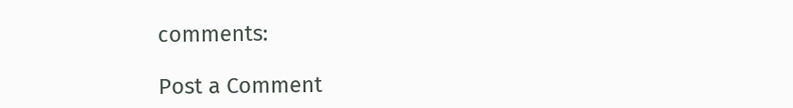comments:

Post a Comment